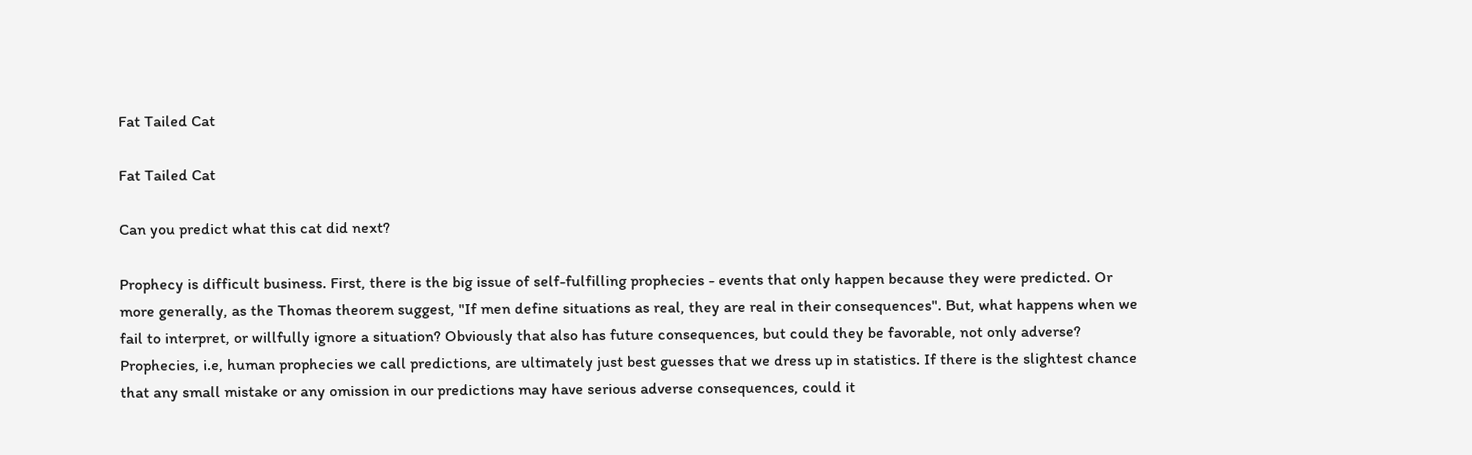Fat Tailed Cat

Fat Tailed Cat

Can you predict what this cat did next?

Prophecy is difficult business. First, there is the big issue of self-fulfilling prophecies - events that only happen because they were predicted. Or more generally, as the Thomas theorem suggest, "If men define situations as real, they are real in their consequences". But, what happens when we fail to interpret, or willfully ignore a situation? Obviously that also has future consequences, but could they be favorable, not only adverse? Prophecies, i.e, human prophecies we call predictions, are ultimately just best guesses that we dress up in statistics. If there is the slightest chance that any small mistake or any omission in our predictions may have serious adverse consequences, could it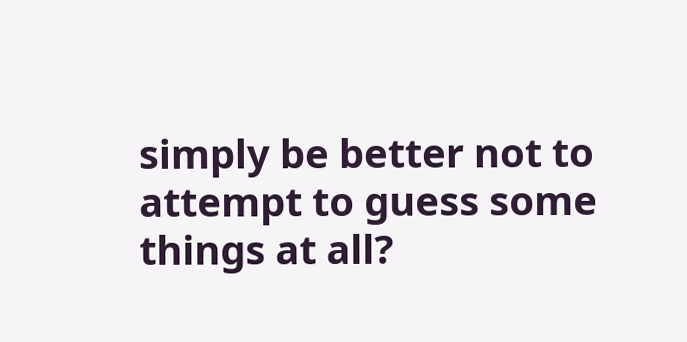simply be better not to attempt to guess some things at all?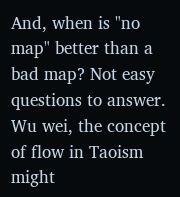And, when is "no map" better than a bad map? Not easy questions to answer. Wu wei, the concept of flow in Taoism might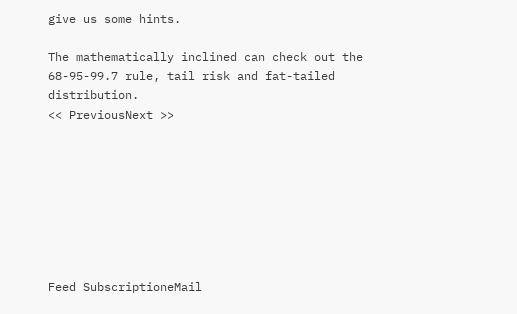give us some hints.

The mathematically inclined can check out the 68-95-99.7 rule, tail risk and fat-tailed distribution.
<< PreviousNext >>








Feed SubscriptioneMail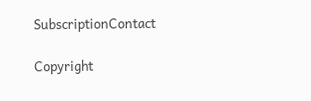SubscriptionContact

Copyright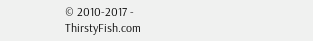© 2010-2017 - ThirstyFish.com